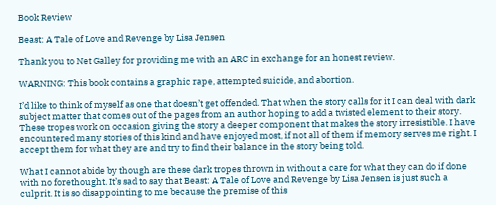Book Review

Beast: A Tale of Love and Revenge by Lisa Jensen

Thank you to Net Galley for providing me with an ARC in exchange for an honest review.

WARNING: This book contains a graphic rape, attempted suicide, and abortion.

I’d like to think of myself as one that doesn’t get offended. That when the story calls for it I can deal with dark subject matter that comes out of the pages from an author hoping to add a twisted element to their story. These tropes work on occasion giving the story a deeper component that makes the story irresistible. I have encountered many stories of this kind and have enjoyed most, if not all of them if memory serves me right. I accept them for what they are and try to find their balance in the story being told.

What I cannot abide by though are these dark tropes thrown in without a care for what they can do if done with no forethought. It’s sad to say that Beast: A Tale of Love and Revenge by Lisa Jensen is just such a culprit. It is so disappointing to me because the premise of this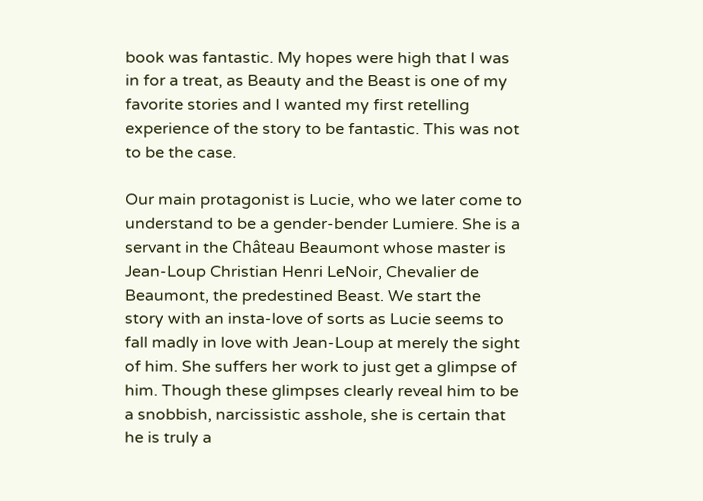book was fantastic. My hopes were high that I was in for a treat, as Beauty and the Beast is one of my favorite stories and I wanted my first retelling experience of the story to be fantastic. This was not to be the case.

Our main protagonist is Lucie, who we later come to understand to be a gender-bender Lumiere. She is a servant in the Château Beaumont whose master is Jean-Loup Christian Henri LeNoir, Chevalier de Beaumont, the predestined Beast. We start the story with an insta-love of sorts as Lucie seems to fall madly in love with Jean-Loup at merely the sight of him. She suffers her work to just get a glimpse of him. Though these glimpses clearly reveal him to be a snobbish, narcissistic asshole, she is certain that he is truly a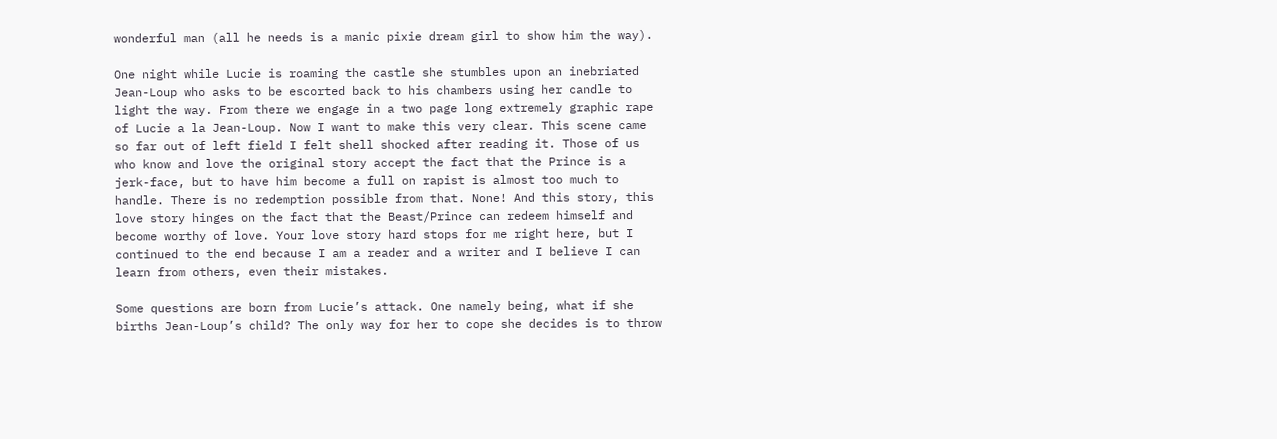wonderful man (all he needs is a manic pixie dream girl to show him the way).

One night while Lucie is roaming the castle she stumbles upon an inebriated Jean-Loup who asks to be escorted back to his chambers using her candle to light the way. From there we engage in a two page long extremely graphic rape of Lucie a la Jean-Loup. Now I want to make this very clear. This scene came so far out of left field I felt shell shocked after reading it. Those of us who know and love the original story accept the fact that the Prince is a jerk-face, but to have him become a full on rapist is almost too much to handle. There is no redemption possible from that. None! And this story, this love story hinges on the fact that the Beast/Prince can redeem himself and become worthy of love. Your love story hard stops for me right here, but I continued to the end because I am a reader and a writer and I believe I can learn from others, even their mistakes.

Some questions are born from Lucie’s attack. One namely being, what if she births Jean-Loup’s child? The only way for her to cope she decides is to throw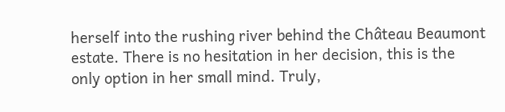herself into the rushing river behind the Château Beaumont estate. There is no hesitation in her decision, this is the only option in her small mind. Truly,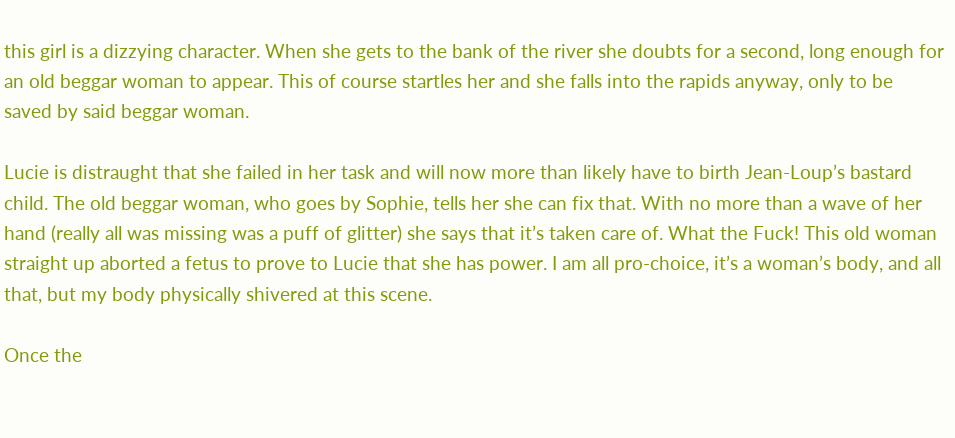this girl is a dizzying character. When she gets to the bank of the river she doubts for a second, long enough for an old beggar woman to appear. This of course startles her and she falls into the rapids anyway, only to be saved by said beggar woman.

Lucie is distraught that she failed in her task and will now more than likely have to birth Jean-Loup’s bastard child. The old beggar woman, who goes by Sophie, tells her she can fix that. With no more than a wave of her hand (really all was missing was a puff of glitter) she says that it’s taken care of. What the Fuck! This old woman straight up aborted a fetus to prove to Lucie that she has power. I am all pro-choice, it’s a woman’s body, and all that, but my body physically shivered at this scene.

Once the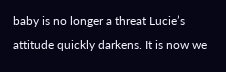baby is no longer a threat Lucie’s attitude quickly darkens. It is now we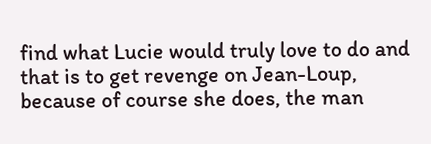find what Lucie would truly love to do and that is to get revenge on Jean-Loup, because of course she does, the man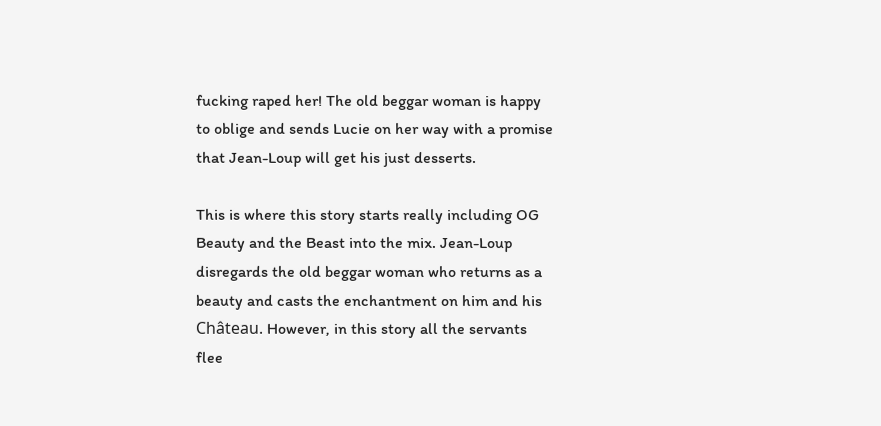fucking raped her! The old beggar woman is happy to oblige and sends Lucie on her way with a promise that Jean-Loup will get his just desserts.

This is where this story starts really including OG Beauty and the Beast into the mix. Jean-Loup disregards the old beggar woman who returns as a beauty and casts the enchantment on him and his Château. However, in this story all the servants flee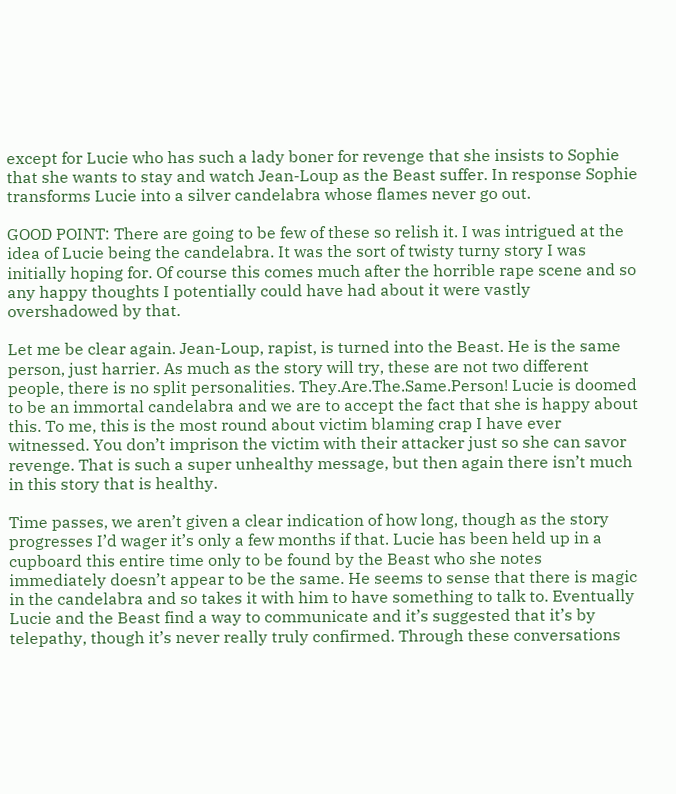except for Lucie who has such a lady boner for revenge that she insists to Sophie that she wants to stay and watch Jean-Loup as the Beast suffer. In response Sophie transforms Lucie into a silver candelabra whose flames never go out.

GOOD POINT: There are going to be few of these so relish it. I was intrigued at the idea of Lucie being the candelabra. It was the sort of twisty turny story I was initially hoping for. Of course this comes much after the horrible rape scene and so any happy thoughts I potentially could have had about it were vastly overshadowed by that.

Let me be clear again. Jean-Loup, rapist, is turned into the Beast. He is the same person, just harrier. As much as the story will try, these are not two different people, there is no split personalities. They.Are.The.Same.Person! Lucie is doomed to be an immortal candelabra and we are to accept the fact that she is happy about this. To me, this is the most round about victim blaming crap I have ever witnessed. You don’t imprison the victim with their attacker just so she can savor revenge. That is such a super unhealthy message, but then again there isn’t much in this story that is healthy.

Time passes, we aren’t given a clear indication of how long, though as the story progresses I’d wager it’s only a few months if that. Lucie has been held up in a cupboard this entire time only to be found by the Beast who she notes immediately doesn’t appear to be the same. He seems to sense that there is magic in the candelabra and so takes it with him to have something to talk to. Eventually Lucie and the Beast find a way to communicate and it’s suggested that it’s by telepathy, though it’s never really truly confirmed. Through these conversations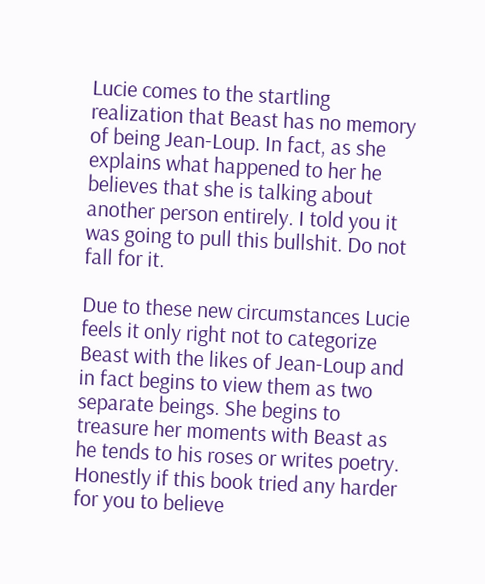Lucie comes to the startling realization that Beast has no memory of being Jean-Loup. In fact, as she explains what happened to her he believes that she is talking about another person entirely. I told you it was going to pull this bullshit. Do not fall for it.

Due to these new circumstances Lucie feels it only right not to categorize Beast with the likes of Jean-Loup and in fact begins to view them as two separate beings. She begins to treasure her moments with Beast as he tends to his roses or writes poetry. Honestly if this book tried any harder for you to believe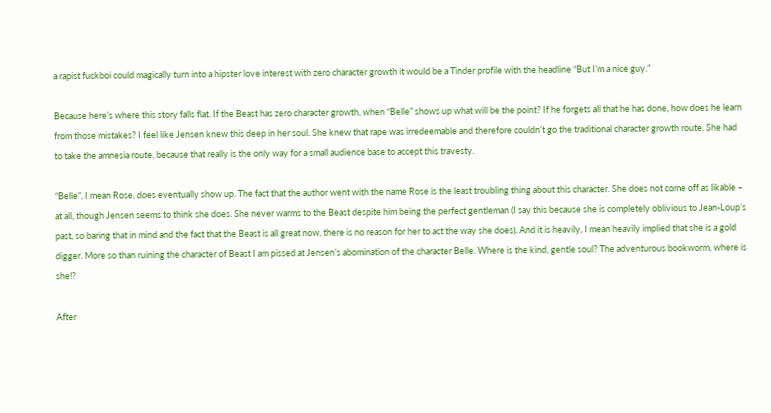a rapist fuckboi could magically turn into a hipster love interest with zero character growth it would be a Tinder profile with the headline “But I’m a nice guy.”

Because here’s where this story falls flat. If the Beast has zero character growth, when “Belle” shows up what will be the point? If he forgets all that he has done, how does he learn from those mistakes? I feel like Jensen knew this deep in her soul. She knew that rape was irredeemable and therefore couldn’t go the traditional character growth route. She had to take the amnesia route, because that really is the only way for a small audience base to accept this travesty.

“Belle”, I mean Rose, does eventually show up. The fact that the author went with the name Rose is the least troubling thing about this character. She does not come off as likable – at all, though Jensen seems to think she does. She never warms to the Beast despite him being the perfect gentleman (I say this because she is completely oblivious to Jean-Loup’s past, so baring that in mind and the fact that the Beast is all great now, there is no reason for her to act the way she does). And it is heavily, I mean heavily implied that she is a gold digger. More so than ruining the character of Beast I am pissed at Jensen’s abomination of the character Belle. Where is the kind, gentle soul? The adventurous bookworm, where is she!?

After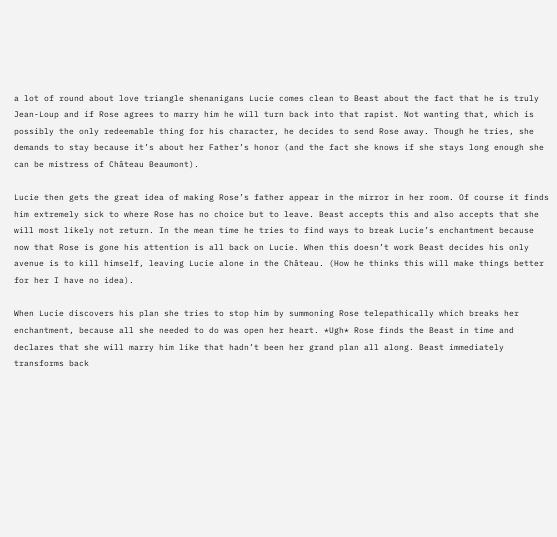a lot of round about love triangle shenanigans Lucie comes clean to Beast about the fact that he is truly Jean-Loup and if Rose agrees to marry him he will turn back into that rapist. Not wanting that, which is possibly the only redeemable thing for his character, he decides to send Rose away. Though he tries, she demands to stay because it’s about her Father’s honor (and the fact she knows if she stays long enough she can be mistress of Château Beaumont).

Lucie then gets the great idea of making Rose’s father appear in the mirror in her room. Of course it finds him extremely sick to where Rose has no choice but to leave. Beast accepts this and also accepts that she will most likely not return. In the mean time he tries to find ways to break Lucie’s enchantment because now that Rose is gone his attention is all back on Lucie. When this doesn’t work Beast decides his only avenue is to kill himself, leaving Lucie alone in the Château. (How he thinks this will make things better for her I have no idea).

When Lucie discovers his plan she tries to stop him by summoning Rose telepathically which breaks her enchantment, because all she needed to do was open her heart. *Ugh* Rose finds the Beast in time and declares that she will marry him like that hadn’t been her grand plan all along. Beast immediately transforms back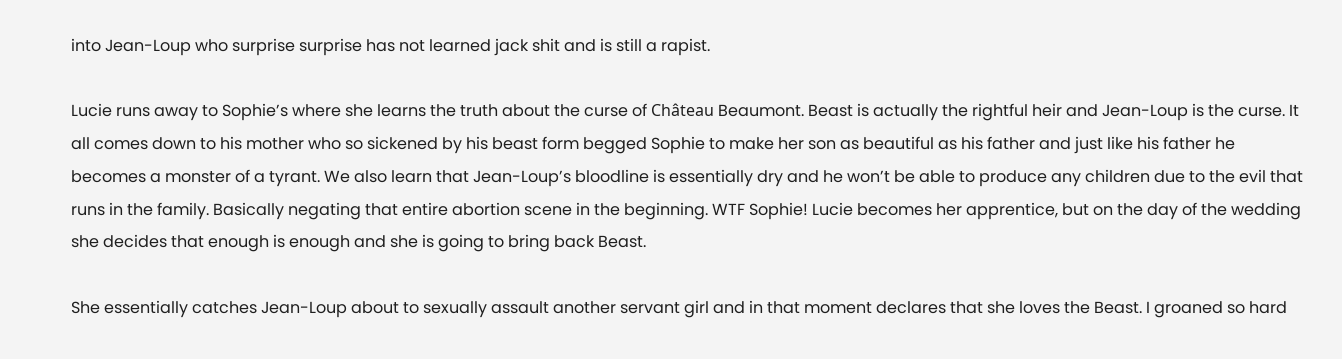into Jean-Loup who surprise surprise has not learned jack shit and is still a rapist.

Lucie runs away to Sophie’s where she learns the truth about the curse of Château Beaumont. Beast is actually the rightful heir and Jean-Loup is the curse. It all comes down to his mother who so sickened by his beast form begged Sophie to make her son as beautiful as his father and just like his father he becomes a monster of a tyrant. We also learn that Jean-Loup’s bloodline is essentially dry and he won’t be able to produce any children due to the evil that runs in the family. Basically negating that entire abortion scene in the beginning. WTF Sophie! Lucie becomes her apprentice, but on the day of the wedding she decides that enough is enough and she is going to bring back Beast.

She essentially catches Jean-Loup about to sexually assault another servant girl and in that moment declares that she loves the Beast. I groaned so hard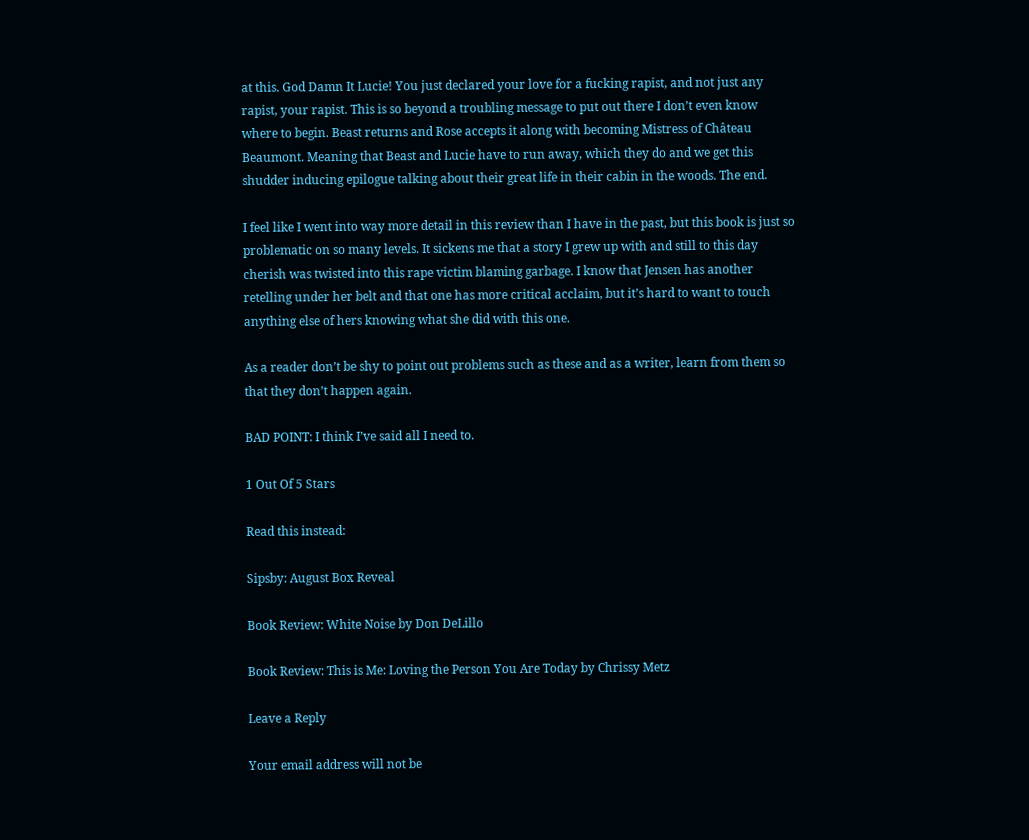at this. God Damn It Lucie! You just declared your love for a fucking rapist, and not just any rapist, your rapist. This is so beyond a troubling message to put out there I don’t even know where to begin. Beast returns and Rose accepts it along with becoming Mistress of Château Beaumont. Meaning that Beast and Lucie have to run away, which they do and we get this shudder inducing epilogue talking about their great life in their cabin in the woods. The end.

I feel like I went into way more detail in this review than I have in the past, but this book is just so problematic on so many levels. It sickens me that a story I grew up with and still to this day cherish was twisted into this rape victim blaming garbage. I know that Jensen has another retelling under her belt and that one has more critical acclaim, but it’s hard to want to touch anything else of hers knowing what she did with this one.

As a reader don’t be shy to point out problems such as these and as a writer, learn from them so that they don’t happen again.

BAD POINT: I think I’ve said all I need to.

1 Out Of 5 Stars

Read this instead:

Sipsby: August Box Reveal

Book Review: White Noise by Don DeLillo

Book Review: This is Me: Loving the Person You Are Today by Chrissy Metz

Leave a Reply

Your email address will not be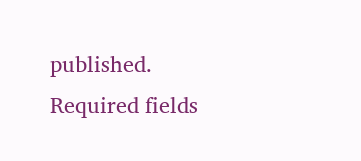published. Required fields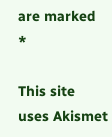are marked *

This site uses Akismet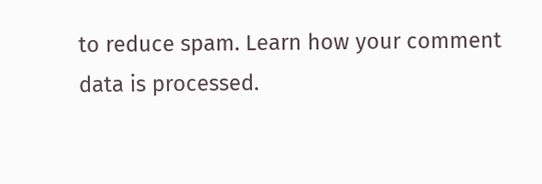to reduce spam. Learn how your comment data is processed.